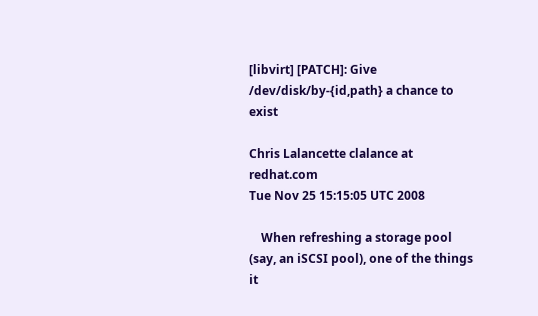[libvirt] [PATCH]: Give /dev/disk/by-{id,path} a chance to exist

Chris Lalancette clalance at redhat.com
Tue Nov 25 15:15:05 UTC 2008

    When refreshing a storage pool (say, an iSCSI pool), one of the things it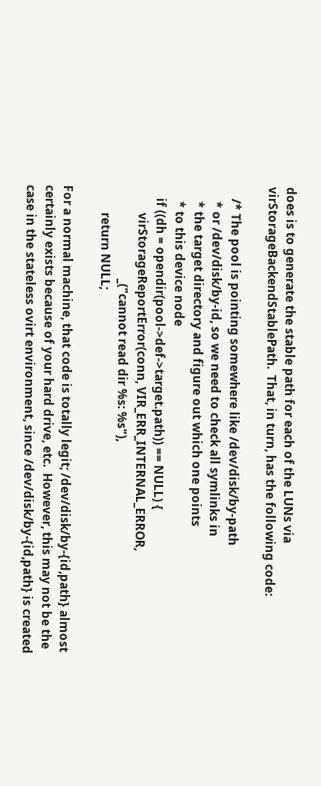does is to generate the stable path for each of the LUNs via
virStorageBackendStablePath.  That, in turn, has the following code:

    /* The pool is pointing somewhere like /dev/disk/by-path
     * or /dev/disk/by-id, so we need to check all symlinks in
     * the target directory and figure out which one points
     * to this device node
    if ((dh = opendir(pool->def->target.path)) == NULL) {
         virStorageReportError(conn, VIR_ERR_INTERNAL_ERROR,
                               _("cannot read dir %s: %s"),
         return NULL;

For a normal machine, that code is totally legit; /dev/disk/by-{id,path} almost
certainly exists because of your hard drive, etc.  However, this may not be the
case in the stateless ovirt environment, since /dev/disk/by-{id,path} is created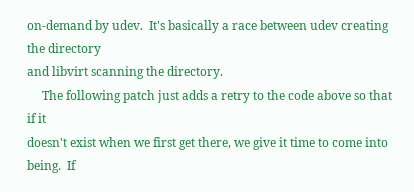on-demand by udev.  It's basically a race between udev creating the directory
and libvirt scanning the directory.
     The following patch just adds a retry to the code above so that if it
doesn't exist when we first get there, we give it time to come into being.  If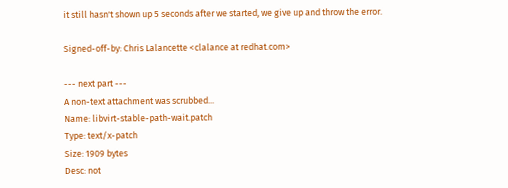it still hasn't shown up 5 seconds after we started, we give up and throw the error.

Signed-off-by: Chris Lalancette <clalance at redhat.com>

--- next part ---
A non-text attachment was scrubbed...
Name: libvirt-stable-path-wait.patch
Type: text/x-patch
Size: 1909 bytes
Desc: not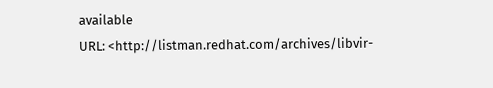available
URL: <http://listman.redhat.com/archives/libvir-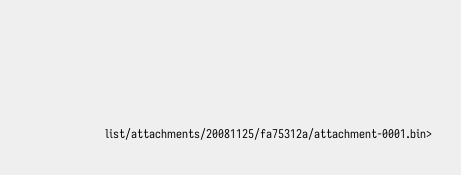list/attachments/20081125/fa75312a/attachment-0001.bin>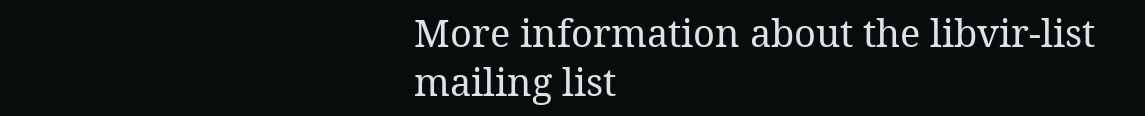More information about the libvir-list mailing list